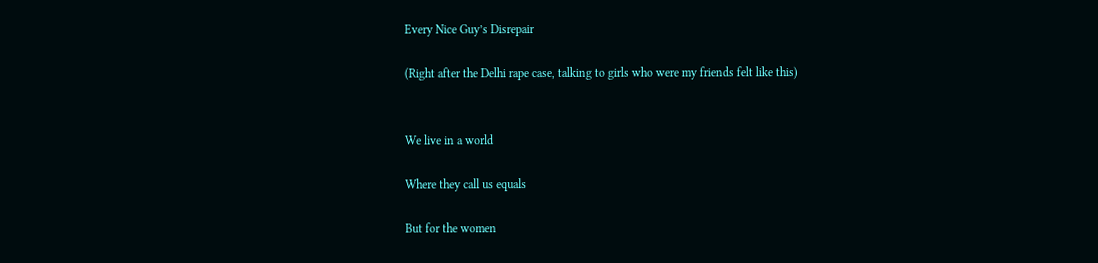Every Nice Guy’s Disrepair

(Right after the Delhi rape case, talking to girls who were my friends felt like this)


We live in a world

Where they call us equals

But for the women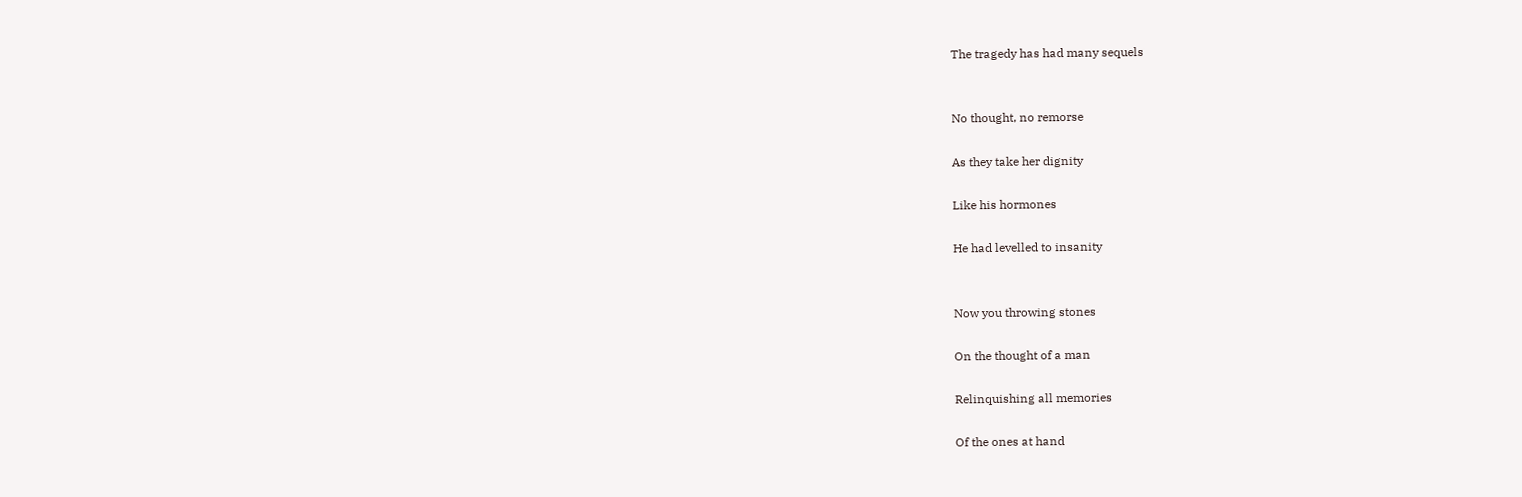The tragedy has had many sequels


No thought, no remorse

As they take her dignity

Like his hormones

He had levelled to insanity


Now you throwing stones

On the thought of a man

Relinquishing all memories

Of the ones at hand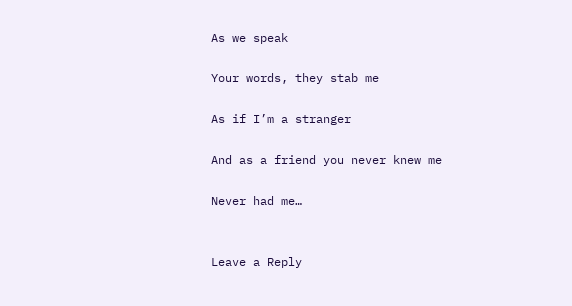As we speak

Your words, they stab me

As if I’m a stranger

And as a friend you never knew me

Never had me…


Leave a Reply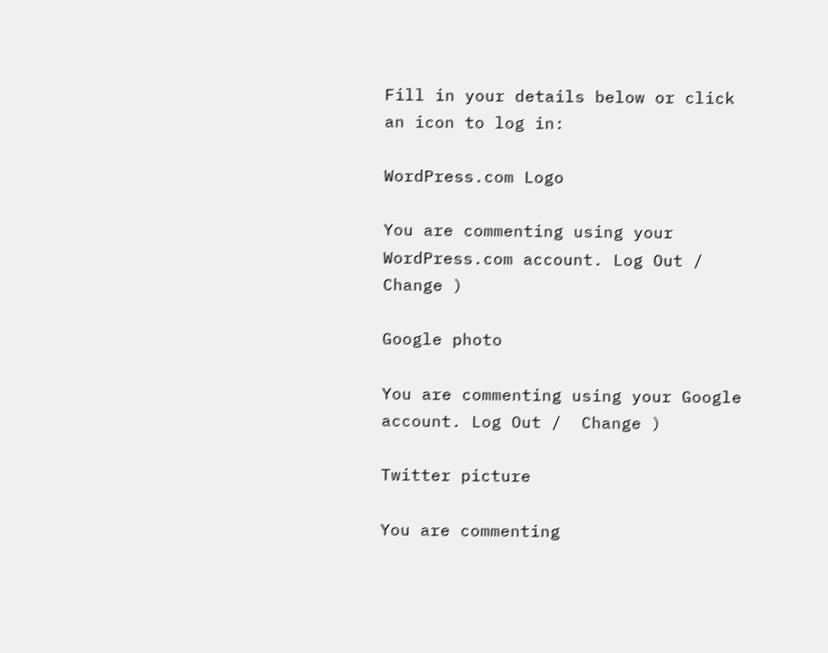Fill in your details below or click an icon to log in:

WordPress.com Logo

You are commenting using your WordPress.com account. Log Out /  Change )

Google photo

You are commenting using your Google account. Log Out /  Change )

Twitter picture

You are commenting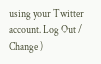using your Twitter account. Log Out /  Change )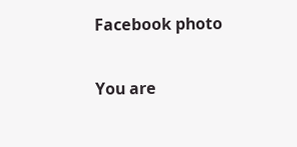Facebook photo

You are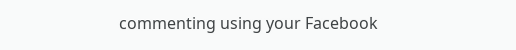commenting using your Facebook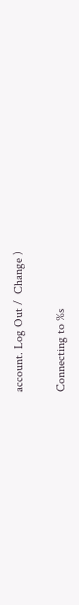account. Log Out /  Change )

Connecting to %s